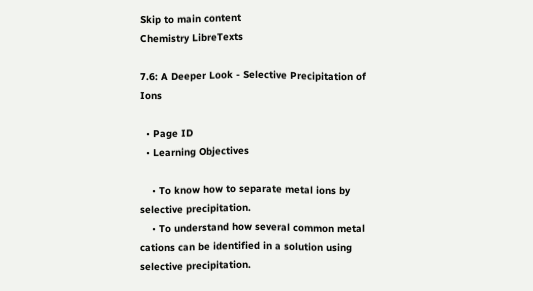Skip to main content
Chemistry LibreTexts

7.6: A Deeper Look - Selective Precipitation of Ions

  • Page ID
  • Learning Objectives

    • To know how to separate metal ions by selective precipitation.
    • To understand how several common metal cations can be identified in a solution using selective precipitation.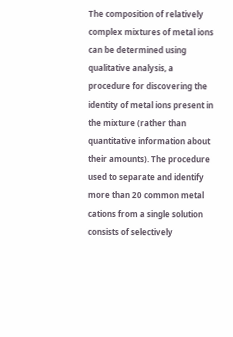The composition of relatively complex mixtures of metal ions can be determined using qualitative analysis, a procedure for discovering the identity of metal ions present in the mixture (rather than quantitative information about their amounts). The procedure used to separate and identify more than 20 common metal cations from a single solution consists of selectively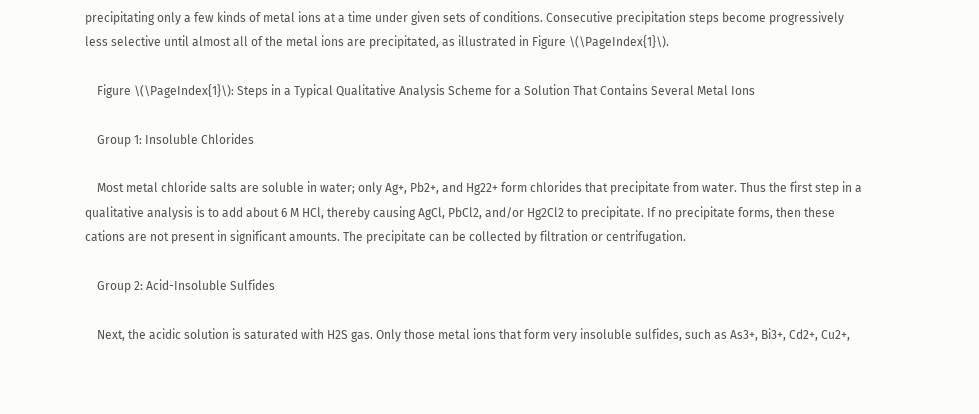precipitating only a few kinds of metal ions at a time under given sets of conditions. Consecutive precipitation steps become progressively less selective until almost all of the metal ions are precipitated, as illustrated in Figure \(\PageIndex{1}\).

    Figure \(\PageIndex{1}\): Steps in a Typical Qualitative Analysis Scheme for a Solution That Contains Several Metal Ions

    Group 1: Insoluble Chlorides

    Most metal chloride salts are soluble in water; only Ag+, Pb2+, and Hg22+ form chlorides that precipitate from water. Thus the first step in a qualitative analysis is to add about 6 M HCl, thereby causing AgCl, PbCl2, and/or Hg2Cl2 to precipitate. If no precipitate forms, then these cations are not present in significant amounts. The precipitate can be collected by filtration or centrifugation.

    Group 2: Acid-Insoluble Sulfides

    Next, the acidic solution is saturated with H2S gas. Only those metal ions that form very insoluble sulfides, such as As3+, Bi3+, Cd2+, Cu2+,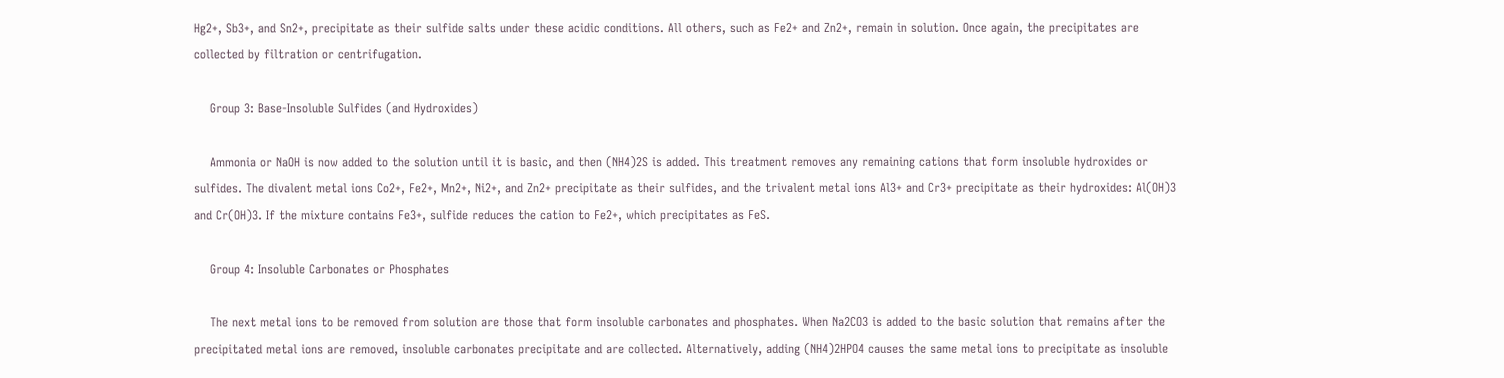Hg2+, Sb3+, and Sn2+, precipitate as their sulfide salts under these acidic conditions. All others, such as Fe2+ and Zn2+, remain in solution. Once again, the precipitates are collected by filtration or centrifugation.

    Group 3: Base-Insoluble Sulfides (and Hydroxides)

    Ammonia or NaOH is now added to the solution until it is basic, and then (NH4)2S is added. This treatment removes any remaining cations that form insoluble hydroxides or sulfides. The divalent metal ions Co2+, Fe2+, Mn2+, Ni2+, and Zn2+ precipitate as their sulfides, and the trivalent metal ions Al3+ and Cr3+ precipitate as their hydroxides: Al(OH)3 and Cr(OH)3. If the mixture contains Fe3+, sulfide reduces the cation to Fe2+, which precipitates as FeS.

    Group 4: Insoluble Carbonates or Phosphates

    The next metal ions to be removed from solution are those that form insoluble carbonates and phosphates. When Na2CO3 is added to the basic solution that remains after the precipitated metal ions are removed, insoluble carbonates precipitate and are collected. Alternatively, adding (NH4)2HPO4 causes the same metal ions to precipitate as insoluble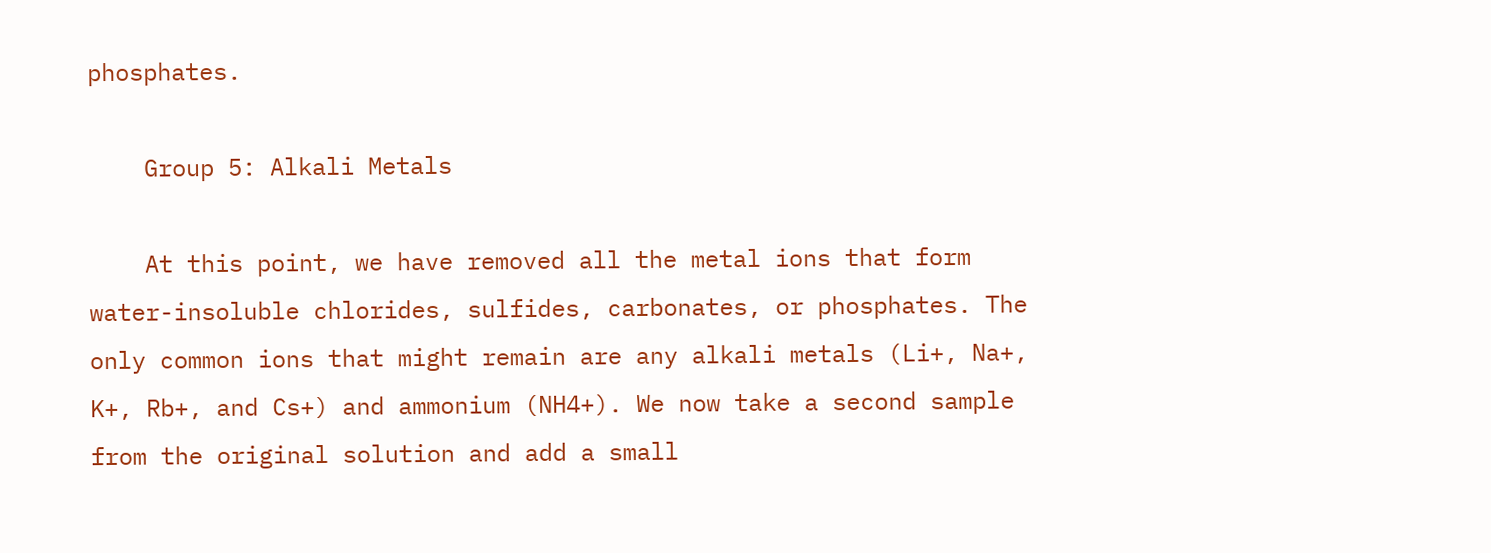phosphates.

    Group 5: Alkali Metals

    At this point, we have removed all the metal ions that form water-insoluble chlorides, sulfides, carbonates, or phosphates. The only common ions that might remain are any alkali metals (Li+, Na+, K+, Rb+, and Cs+) and ammonium (NH4+). We now take a second sample from the original solution and add a small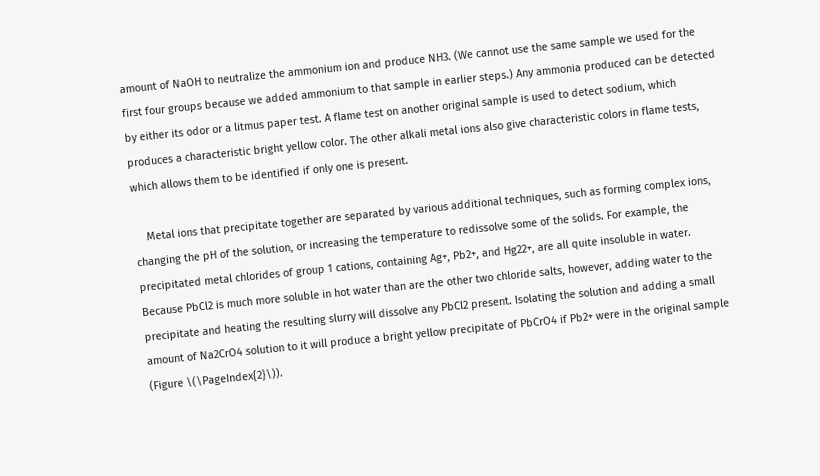amount of NaOH to neutralize the ammonium ion and produce NH3. (We cannot use the same sample we used for the first four groups because we added ammonium to that sample in earlier steps.) Any ammonia produced can be detected by either its odor or a litmus paper test. A flame test on another original sample is used to detect sodium, which produces a characteristic bright yellow color. The other alkali metal ions also give characteristic colors in flame tests, which allows them to be identified if only one is present.

    Metal ions that precipitate together are separated by various additional techniques, such as forming complex ions, changing the pH of the solution, or increasing the temperature to redissolve some of the solids. For example, the precipitated metal chlorides of group 1 cations, containing Ag+, Pb2+, and Hg22+, are all quite insoluble in water. Because PbCl2 is much more soluble in hot water than are the other two chloride salts, however, adding water to the precipitate and heating the resulting slurry will dissolve any PbCl2 present. Isolating the solution and adding a small amount of Na2CrO4 solution to it will produce a bright yellow precipitate of PbCrO4 if Pb2+ were in the original sample (Figure \(\PageIndex{2}\)).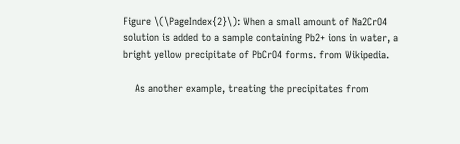Figure \(\PageIndex{2}\): When a small amount of Na2CrO4 solution is added to a sample containing Pb2+ ions in water, a bright yellow precipitate of PbCrO4 forms. from Wikipedia.

    As another example, treating the precipitates from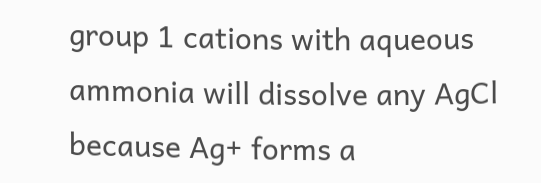group 1 cations with aqueous ammonia will dissolve any AgCl because Ag+ forms a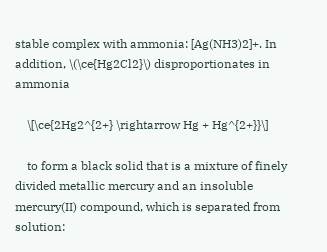stable complex with ammonia: [Ag(NH3)2]+. In addition, \(\ce{Hg2Cl2}\) disproportionates in ammonia

    \[\ce{2Hg2^{2+} \rightarrow Hg + Hg^{2+}}\]

    to form a black solid that is a mixture of finely divided metallic mercury and an insoluble mercury(II) compound, which is separated from solution: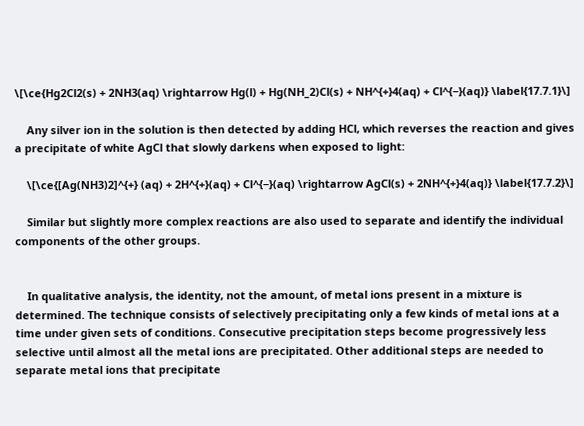\[\ce{Hg2Cl2(s) + 2NH3(aq) \rightarrow Hg(l) + Hg(NH_2)Cl(s) + NH^{+}4(aq) + Cl^{−}(aq)} \label{17.7.1}\]

    Any silver ion in the solution is then detected by adding HCl, which reverses the reaction and gives a precipitate of white AgCl that slowly darkens when exposed to light:

    \[\ce{[Ag(NH3)2]^{+} (aq) + 2H^{+}(aq) + Cl^{−}(aq) \rightarrow AgCl(s) + 2NH^{+}4(aq)} \label{17.7.2}\]

    Similar but slightly more complex reactions are also used to separate and identify the individual components of the other groups.


    In qualitative analysis, the identity, not the amount, of metal ions present in a mixture is determined. The technique consists of selectively precipitating only a few kinds of metal ions at a time under given sets of conditions. Consecutive precipitation steps become progressively less selective until almost all the metal ions are precipitated. Other additional steps are needed to separate metal ions that precipitate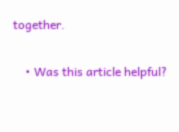together.

    • Was this article helpful?